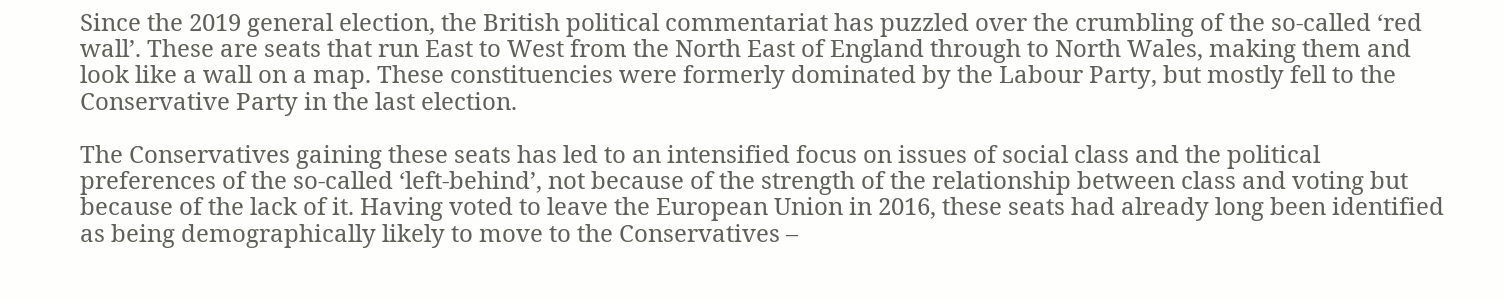Since the 2019 general election, the British political commentariat has puzzled over the crumbling of the so-called ‘red wall’. These are seats that run East to West from the North East of England through to North Wales, making them and look like a wall on a map. These constituencies were formerly dominated by the Labour Party, but mostly fell to the Conservative Party in the last election.

The Conservatives gaining these seats has led to an intensified focus on issues of social class and the political preferences of the so-called ‘left-behind’, not because of the strength of the relationship between class and voting but because of the lack of it. Having voted to leave the European Union in 2016, these seats had already long been identified as being demographically likely to move to the Conservatives –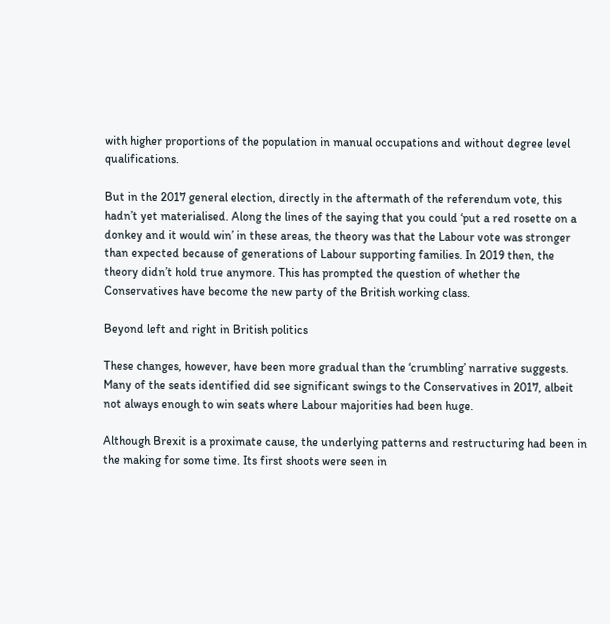with higher proportions of the population in manual occupations and without degree level qualifications.

But in the 2017 general election, directly in the aftermath of the referendum vote, this hadn’t yet materialised. Along the lines of the saying that you could ‘put a red rosette on a donkey and it would win’ in these areas, the theory was that the Labour vote was stronger than expected because of generations of Labour supporting families. In 2019 then, the theory didn’t hold true anymore. This has prompted the question of whether the Conservatives have become the new party of the British working class.

Beyond left and right in British politics

These changes, however, have been more gradual than the ‘crumbling’ narrative suggests. Many of the seats identified did see significant swings to the Conservatives in 2017, albeit not always enough to win seats where Labour majorities had been huge.

Although Brexit is a proximate cause, the underlying patterns and restructuring had been in the making for some time. Its first shoots were seen in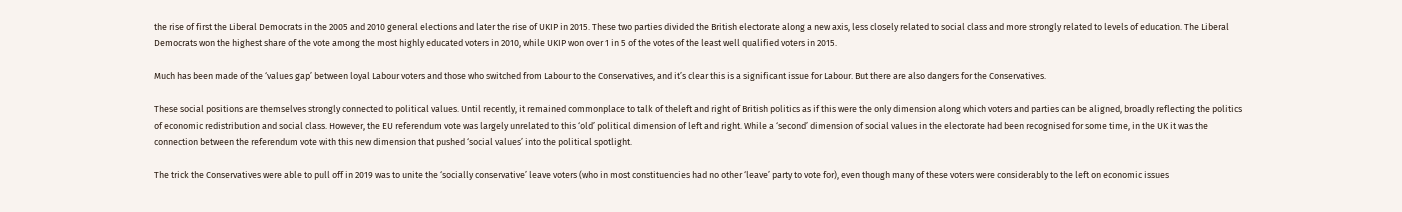the rise of first the Liberal Democrats in the 2005 and 2010 general elections and later the rise of UKIP in 2015. These two parties divided the British electorate along a new axis, less closely related to social class and more strongly related to levels of education. The Liberal Democrats won the highest share of the vote among the most highly educated voters in 2010, while UKIP won over 1 in 5 of the votes of the least well qualified voters in 2015.

Much has been made of the ‘values gap’ between loyal Labour voters and those who switched from Labour to the Conservatives, and it’s clear this is a significant issue for Labour. But there are also dangers for the Conservatives.

These social positions are themselves strongly connected to political values. Until recently, it remained commonplace to talk of theleft and right of British politics as if this were the only dimension along which voters and parties can be aligned, broadly reflecting the politics of economic redistribution and social class. However, the EU referendum vote was largely unrelated to this ‘old’ political dimension of left and right. While a ‘second’ dimension of social values in the electorate had been recognised for some time, in the UK it was the connection between the referendum vote with this new dimension that pushed ‘social values’ into the political spotlight.

The trick the Conservatives were able to pull off in 2019 was to unite the ‘socially conservative’ leave voters (who in most constituencies had no other ‘leave’ party to vote for), even though many of these voters were considerably to the left on economic issues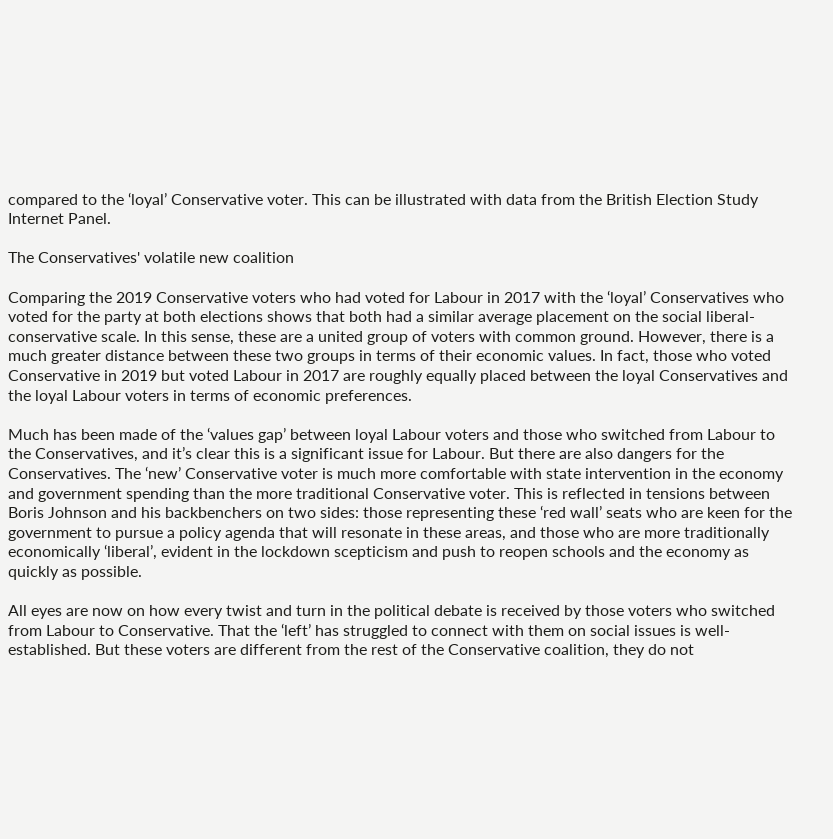compared to the ‘loyal’ Conservative voter. This can be illustrated with data from the British Election Study Internet Panel.

The Conservatives' volatile new coalition

Comparing the 2019 Conservative voters who had voted for Labour in 2017 with the ‘loyal’ Conservatives who voted for the party at both elections shows that both had a similar average placement on the social liberal-conservative scale. In this sense, these are a united group of voters with common ground. However, there is a much greater distance between these two groups in terms of their economic values. In fact, those who voted Conservative in 2019 but voted Labour in 2017 are roughly equally placed between the loyal Conservatives and the loyal Labour voters in terms of economic preferences.

Much has been made of the ‘values gap’ between loyal Labour voters and those who switched from Labour to the Conservatives, and it’s clear this is a significant issue for Labour. But there are also dangers for the Conservatives. The ‘new’ Conservative voter is much more comfortable with state intervention in the economy and government spending than the more traditional Conservative voter. This is reflected in tensions between Boris Johnson and his backbenchers on two sides: those representing these ‘red wall’ seats who are keen for the government to pursue a policy agenda that will resonate in these areas, and those who are more traditionally economically ‘liberal’, evident in the lockdown scepticism and push to reopen schools and the economy as quickly as possible.

All eyes are now on how every twist and turn in the political debate is received by those voters who switched from Labour to Conservative. That the ‘left’ has struggled to connect with them on social issues is well-established. But these voters are different from the rest of the Conservative coalition, they do not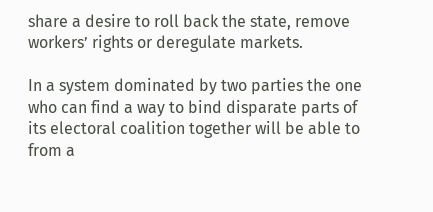share a desire to roll back the state, remove workers’ rights or deregulate markets.

In a system dominated by two parties the one who can find a way to bind disparate parts of its electoral coalition together will be able to from a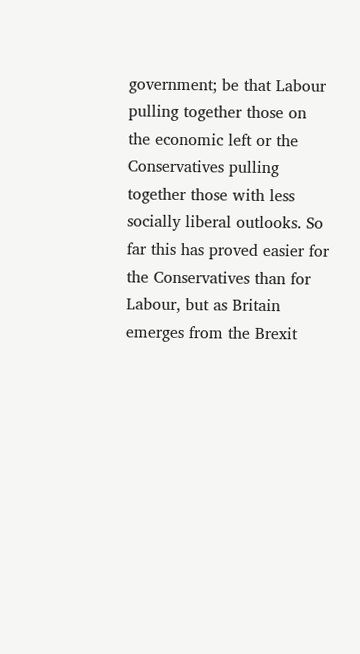government; be that Labour pulling together those on the economic left or the Conservatives pulling together those with less socially liberal outlooks. So far this has proved easier for the Conservatives than for Labour, but as Britain emerges from the Brexit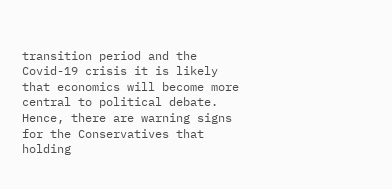transition period and the Covid-19 crisis it is likely that economics will become more central to political debate. Hence, there are warning signs for the Conservatives that holding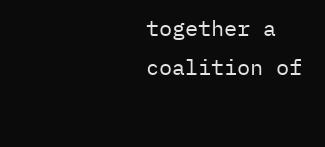together a coalition of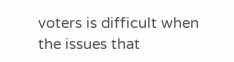voters is difficult when the issues that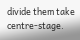divide them take centre-stage.